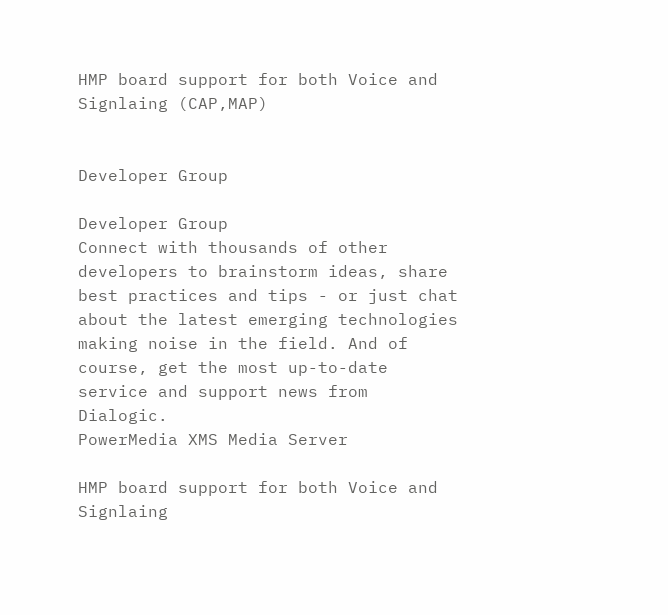HMP board support for both Voice and Signlaing (CAP,MAP)


Developer Group

Developer Group
Connect with thousands of other developers to brainstorm ideas, share best practices and tips - or just chat about the latest emerging technologies making noise in the field. And of course, get the most up-to-date service and support news from Dialogic.
PowerMedia XMS Media Server

HMP board support for both Voice and Signlaing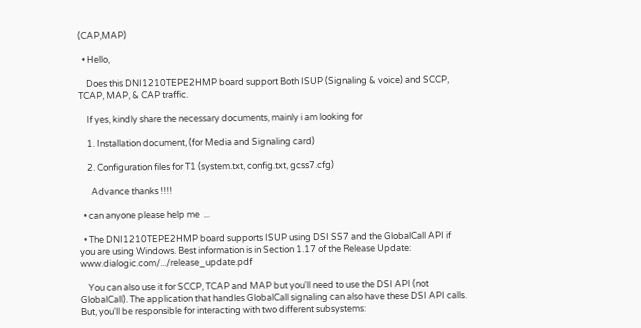(CAP,MAP)

  • Hello,

    Does this DNI1210TEPE2HMP board support Both ISUP (Signaling & voice) and SCCP, TCAP, MAP, & CAP traffic.

    If yes, kindly share the necessary documents, mainly i am looking for

    1. Installation document, (for Media and Signaling card)

    2. Configuration files for T1 (system.txt, config.txt, gcss7.cfg)

      Advance thanks !!!!

  • can anyone please help me  ...

  • The DNI1210TEPE2HMP board supports ISUP using DSI SS7 and the GlobalCall API if you are using Windows. Best information is in Section 1.17 of the Release Update: www.dialogic.com/.../release_update.pdf

    You can also use it for SCCP, TCAP and MAP but you'll need to use the DSI API (not GlobalCall). The application that handles GlobalCall signaling can also have these DSI API calls. But, you'll be responsible for interacting with two different subsystems: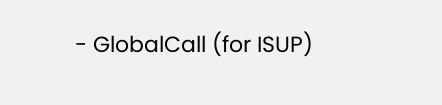- GlobalCall (for ISUP)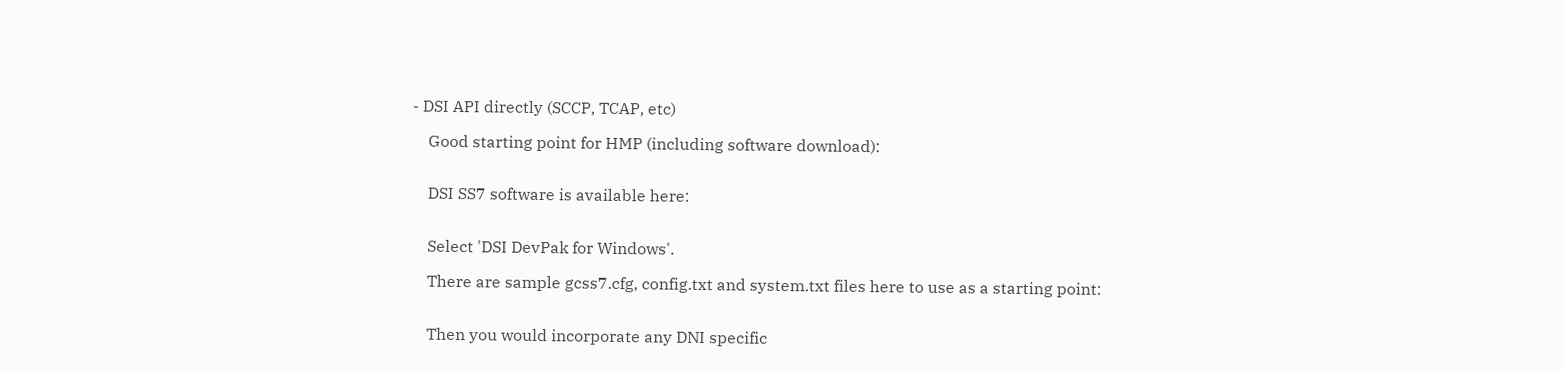- DSI API directly (SCCP, TCAP, etc)

    Good starting point for HMP (including software download):


    DSI SS7 software is available here:


    Select 'DSI DevPak for Windows'.

    There are sample gcss7.cfg, config.txt and system.txt files here to use as a starting point:


    Then you would incorporate any DNI specific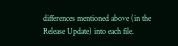differences mentioned above (in the Release Update) into each file.